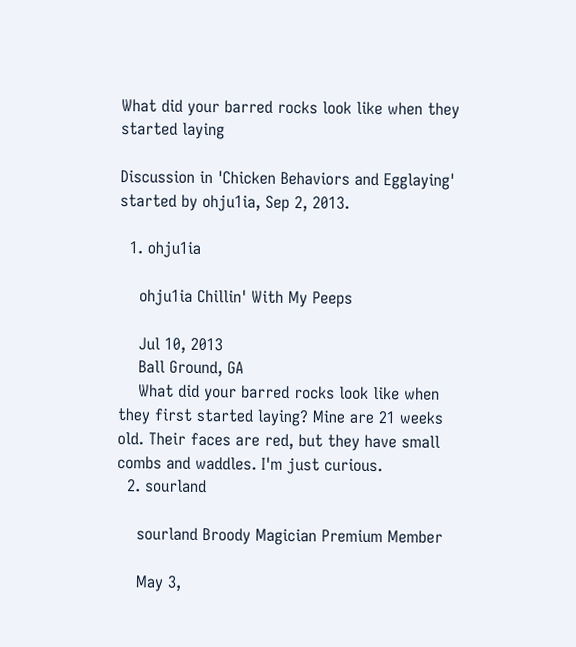What did your barred rocks look like when they started laying

Discussion in 'Chicken Behaviors and Egglaying' started by ohju1ia, Sep 2, 2013.

  1. ohju1ia

    ohju1ia Chillin' With My Peeps

    Jul 10, 2013
    Ball Ground, GA
    What did your barred rocks look like when they first started laying? Mine are 21 weeks old. Their faces are red, but they have small combs and waddles. I'm just curious.
  2. sourland

    sourland Broody Magician Premium Member

    May 3,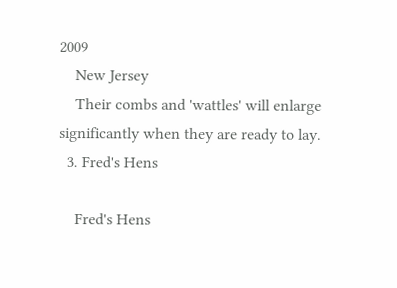2009
    New Jersey
    Their combs and 'wattles' will enlarge significantly when they are ready to lay.
  3. Fred's Hens

    Fred's Hens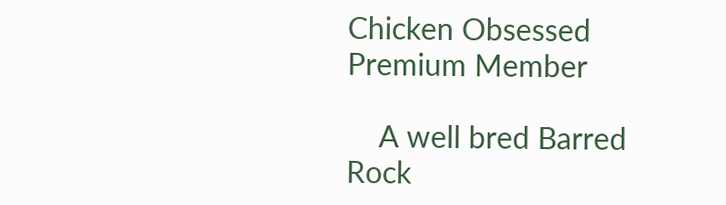Chicken Obsessed Premium Member

    A well bred Barred Rock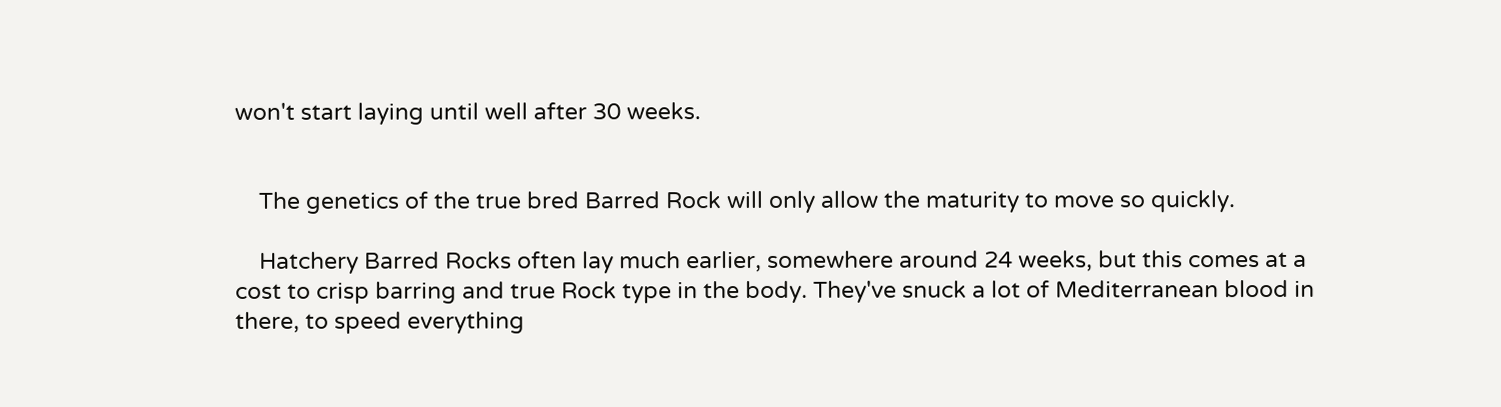won't start laying until well after 30 weeks.


    The genetics of the true bred Barred Rock will only allow the maturity to move so quickly.

    Hatchery Barred Rocks often lay much earlier, somewhere around 24 weeks, but this comes at a cost to crisp barring and true Rock type in the body. They've snuck a lot of Mediterranean blood in there, to speed everything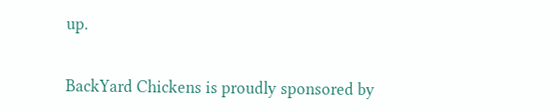up.


BackYard Chickens is proudly sponsored by